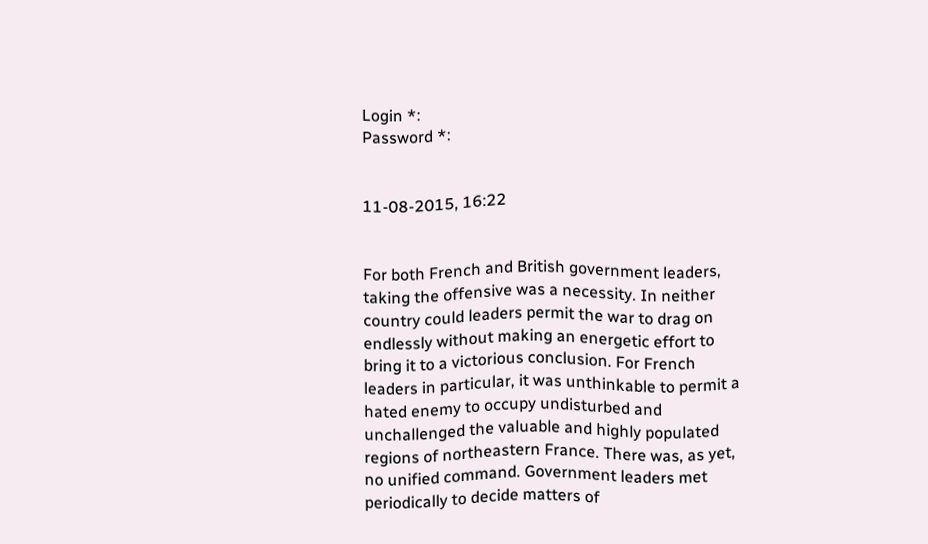Login *:
Password *:


11-08-2015, 16:22


For both French and British government leaders, taking the offensive was a necessity. In neither country could leaders permit the war to drag on endlessly without making an energetic effort to bring it to a victorious conclusion. For French leaders in particular, it was unthinkable to permit a hated enemy to occupy undisturbed and unchallenged the valuable and highly populated regions of northeastern France. There was, as yet, no unified command. Government leaders met periodically to decide matters of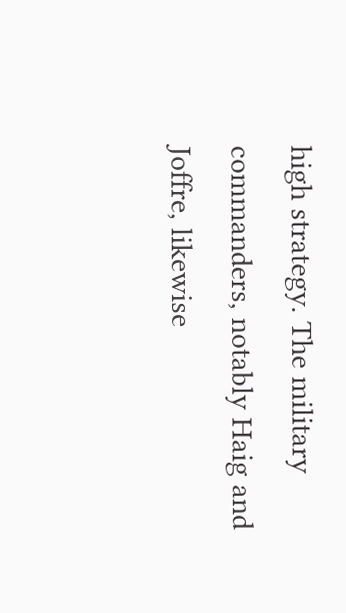high strategy. The military commanders, notably Haig and Joffre, likewise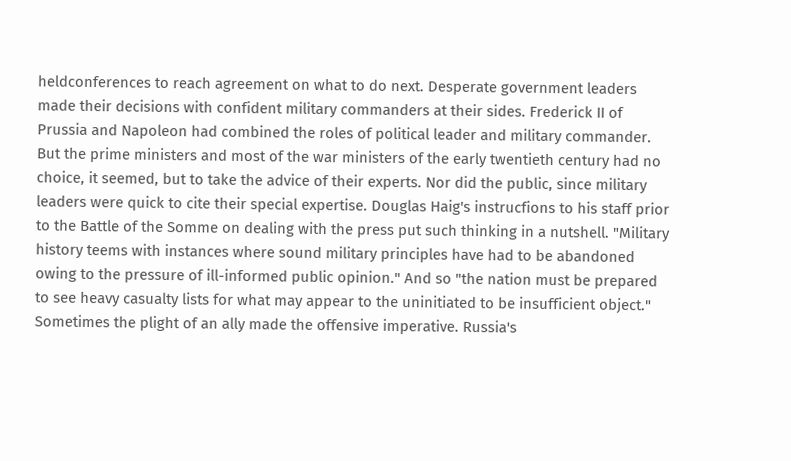heldconferences to reach agreement on what to do next. Desperate government leaders made their decisions with confident military commanders at their sides. Frederick II of Prussia and Napoleon had combined the roles of political leader and military commander. But the prime ministers and most of the war ministers of the early twentieth century had no choice, it seemed, but to take the advice of their experts. Nor did the public, since military leaders were quick to cite their special expertise. Douglas Haig's instrucfions to his staff prior to the Battle of the Somme on dealing with the press put such thinking in a nutshell. "Military history teems with instances where sound military principles have had to be abandoned owing to the pressure of ill-informed public opinion." And so "the nation must be prepared to see heavy casualty lists for what may appear to the uninitiated to be insufficient object." Sometimes the plight of an ally made the offensive imperative. Russia's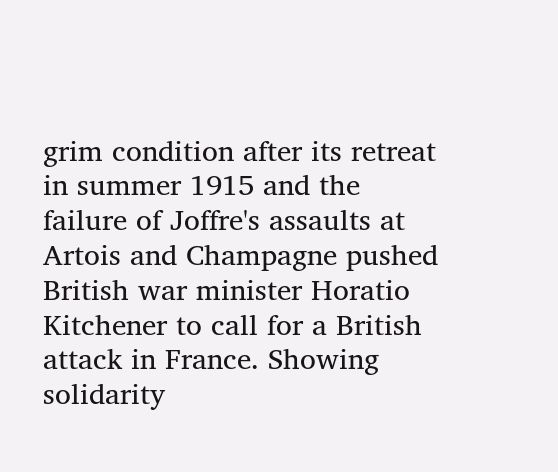grim condition after its retreat in summer 1915 and the failure of Joffre's assaults at Artois and Champagne pushed British war minister Horatio Kitchener to call for a British attack in France. Showing solidarity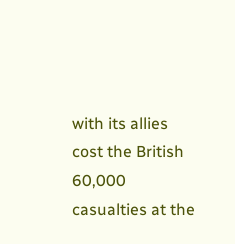with its allies cost the British 60,000 casualties at the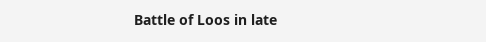Battle of Loos in late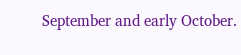September and early October.